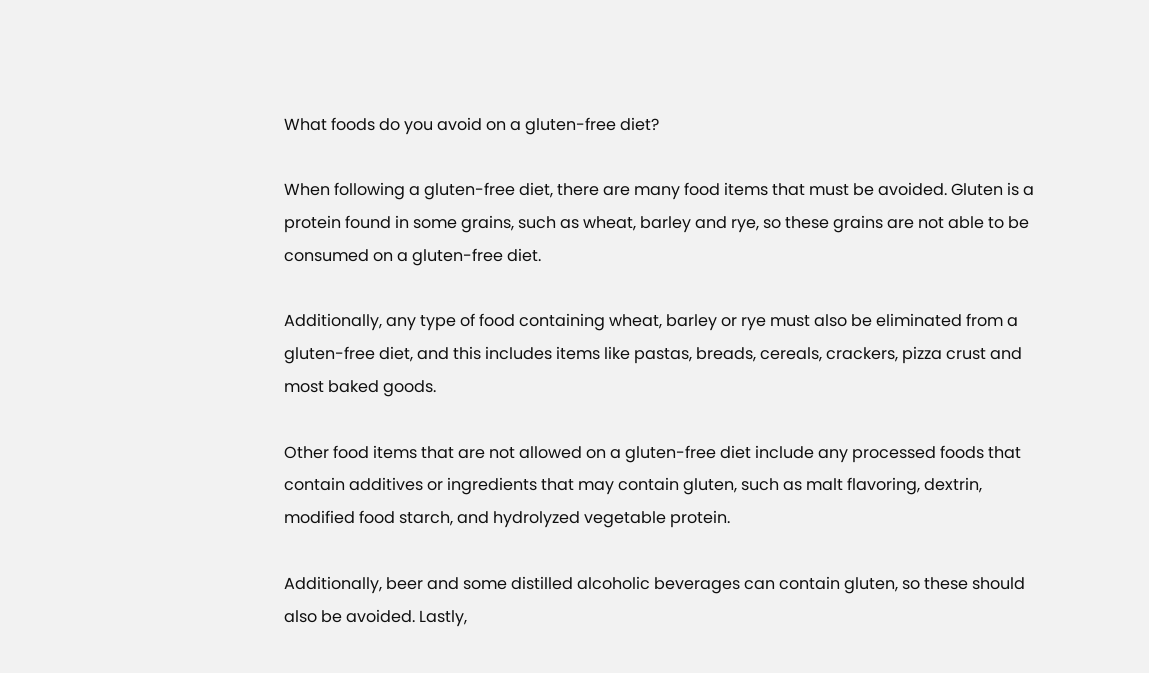What foods do you avoid on a gluten-free diet?

When following a gluten-free diet, there are many food items that must be avoided. Gluten is a protein found in some grains, such as wheat, barley and rye, so these grains are not able to be consumed on a gluten-free diet.

Additionally, any type of food containing wheat, barley or rye must also be eliminated from a gluten-free diet, and this includes items like pastas, breads, cereals, crackers, pizza crust and most baked goods.

Other food items that are not allowed on a gluten-free diet include any processed foods that contain additives or ingredients that may contain gluten, such as malt flavoring, dextrin, modified food starch, and hydrolyzed vegetable protein.

Additionally, beer and some distilled alcoholic beverages can contain gluten, so these should also be avoided. Lastly,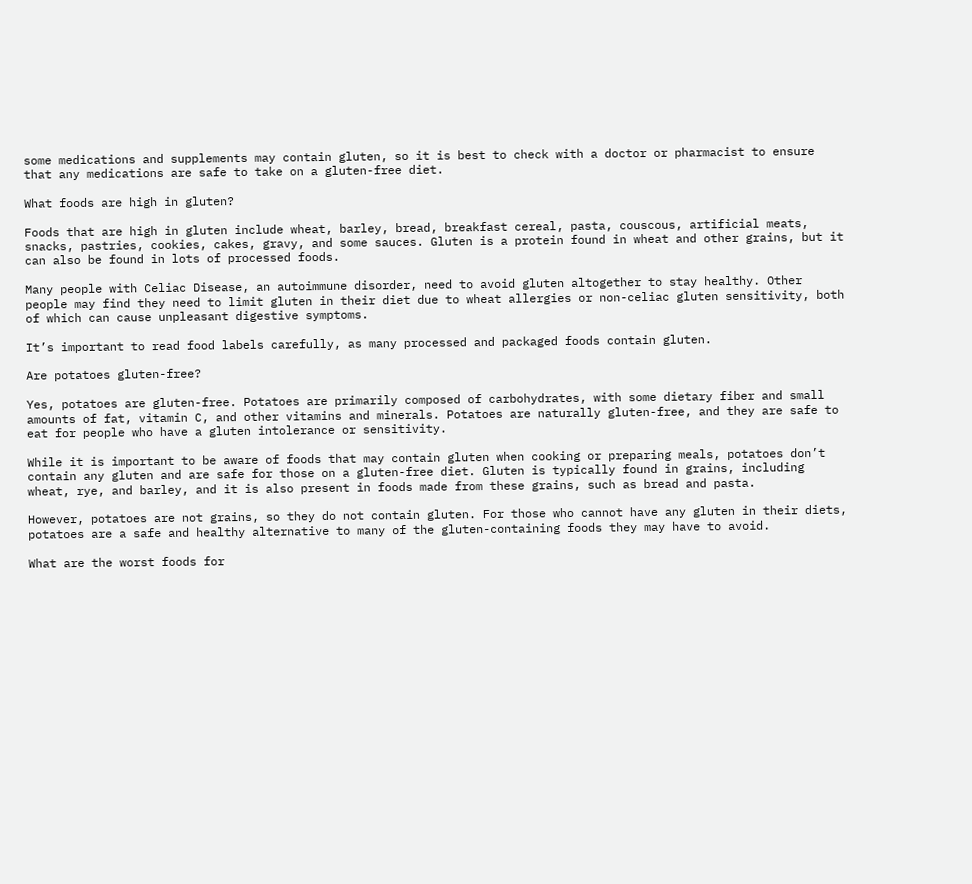some medications and supplements may contain gluten, so it is best to check with a doctor or pharmacist to ensure that any medications are safe to take on a gluten-free diet.

What foods are high in gluten?

Foods that are high in gluten include wheat, barley, bread, breakfast cereal, pasta, couscous, artificial meats, snacks, pastries, cookies, cakes, gravy, and some sauces. Gluten is a protein found in wheat and other grains, but it can also be found in lots of processed foods.

Many people with Celiac Disease, an autoimmune disorder, need to avoid gluten altogether to stay healthy. Other people may find they need to limit gluten in their diet due to wheat allergies or non-celiac gluten sensitivity, both of which can cause unpleasant digestive symptoms.

It’s important to read food labels carefully, as many processed and packaged foods contain gluten.

Are potatoes gluten-free?

Yes, potatoes are gluten-free. Potatoes are primarily composed of carbohydrates, with some dietary fiber and small amounts of fat, vitamin C, and other vitamins and minerals. Potatoes are naturally gluten-free, and they are safe to eat for people who have a gluten intolerance or sensitivity.

While it is important to be aware of foods that may contain gluten when cooking or preparing meals, potatoes don’t contain any gluten and are safe for those on a gluten-free diet. Gluten is typically found in grains, including wheat, rye, and barley, and it is also present in foods made from these grains, such as bread and pasta.

However, potatoes are not grains, so they do not contain gluten. For those who cannot have any gluten in their diets, potatoes are a safe and healthy alternative to many of the gluten-containing foods they may have to avoid.

What are the worst foods for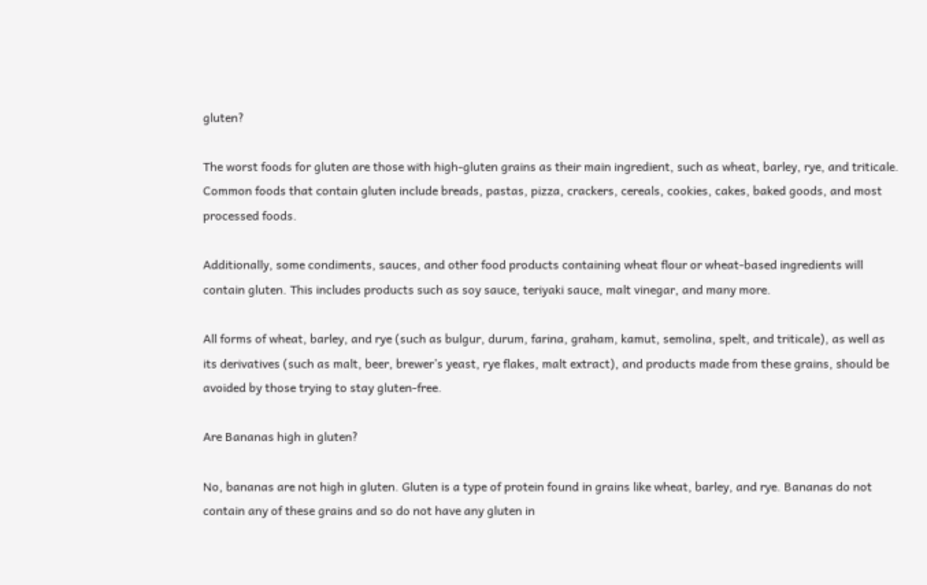gluten?

The worst foods for gluten are those with high-gluten grains as their main ingredient, such as wheat, barley, rye, and triticale. Common foods that contain gluten include breads, pastas, pizza, crackers, cereals, cookies, cakes, baked goods, and most processed foods.

Additionally, some condiments, sauces, and other food products containing wheat flour or wheat-based ingredients will contain gluten. This includes products such as soy sauce, teriyaki sauce, malt vinegar, and many more.

All forms of wheat, barley, and rye (such as bulgur, durum, farina, graham, kamut, semolina, spelt, and triticale), as well as its derivatives (such as malt, beer, brewer’s yeast, rye flakes, malt extract), and products made from these grains, should be avoided by those trying to stay gluten-free.

Are Bananas high in gluten?

No, bananas are not high in gluten. Gluten is a type of protein found in grains like wheat, barley, and rye. Bananas do not contain any of these grains and so do not have any gluten in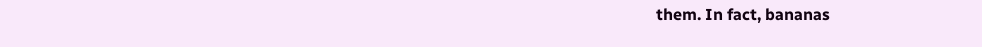them. In fact, bananas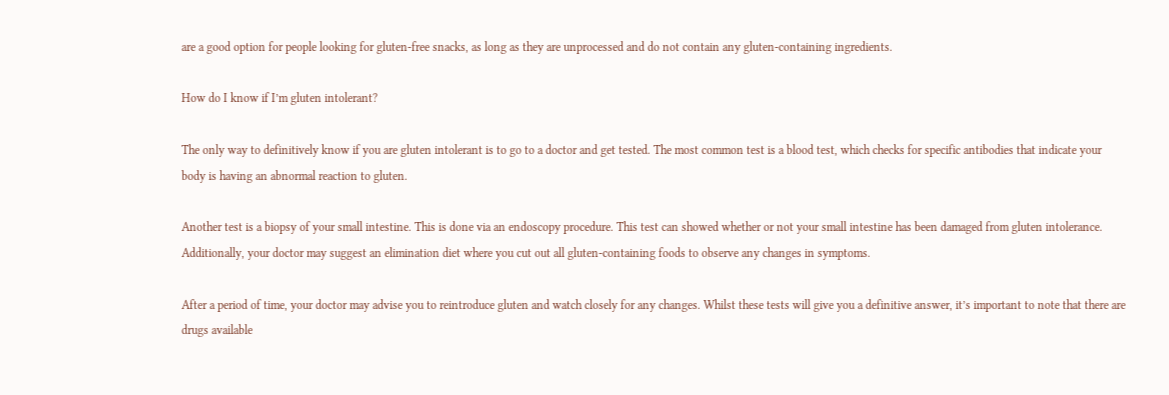are a good option for people looking for gluten-free snacks, as long as they are unprocessed and do not contain any gluten-containing ingredients.

How do I know if I’m gluten intolerant?

The only way to definitively know if you are gluten intolerant is to go to a doctor and get tested. The most common test is a blood test, which checks for specific antibodies that indicate your body is having an abnormal reaction to gluten.

Another test is a biopsy of your small intestine. This is done via an endoscopy procedure. This test can showed whether or not your small intestine has been damaged from gluten intolerance. Additionally, your doctor may suggest an elimination diet where you cut out all gluten-containing foods to observe any changes in symptoms.

After a period of time, your doctor may advise you to reintroduce gluten and watch closely for any changes. Whilst these tests will give you a definitive answer, it’s important to note that there are drugs available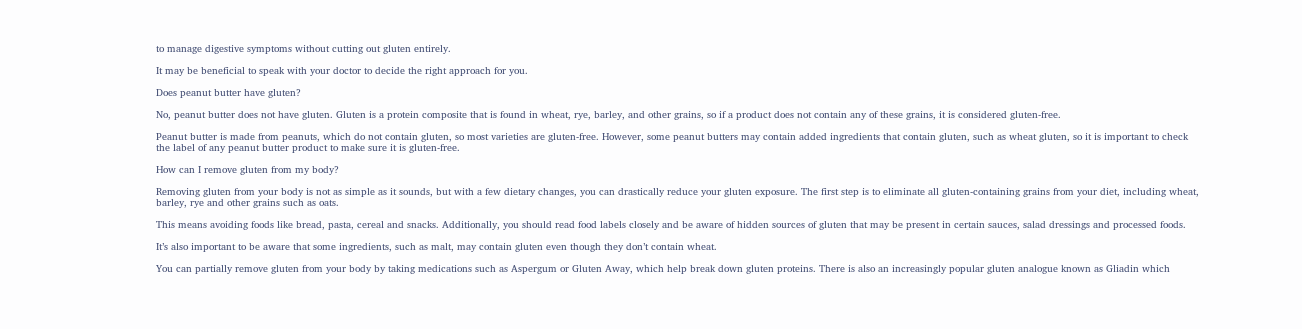to manage digestive symptoms without cutting out gluten entirely.

It may be beneficial to speak with your doctor to decide the right approach for you.

Does peanut butter have gluten?

No, peanut butter does not have gluten. Gluten is a protein composite that is found in wheat, rye, barley, and other grains, so if a product does not contain any of these grains, it is considered gluten-free.

Peanut butter is made from peanuts, which do not contain gluten, so most varieties are gluten-free. However, some peanut butters may contain added ingredients that contain gluten, such as wheat gluten, so it is important to check the label of any peanut butter product to make sure it is gluten-free.

How can I remove gluten from my body?

Removing gluten from your body is not as simple as it sounds, but with a few dietary changes, you can drastically reduce your gluten exposure. The first step is to eliminate all gluten-containing grains from your diet, including wheat, barley, rye and other grains such as oats.

This means avoiding foods like bread, pasta, cereal and snacks. Additionally, you should read food labels closely and be aware of hidden sources of gluten that may be present in certain sauces, salad dressings and processed foods.

It’s also important to be aware that some ingredients, such as malt, may contain gluten even though they don’t contain wheat.

You can partially remove gluten from your body by taking medications such as Aspergum or Gluten Away, which help break down gluten proteins. There is also an increasingly popular gluten analogue known as Gliadin which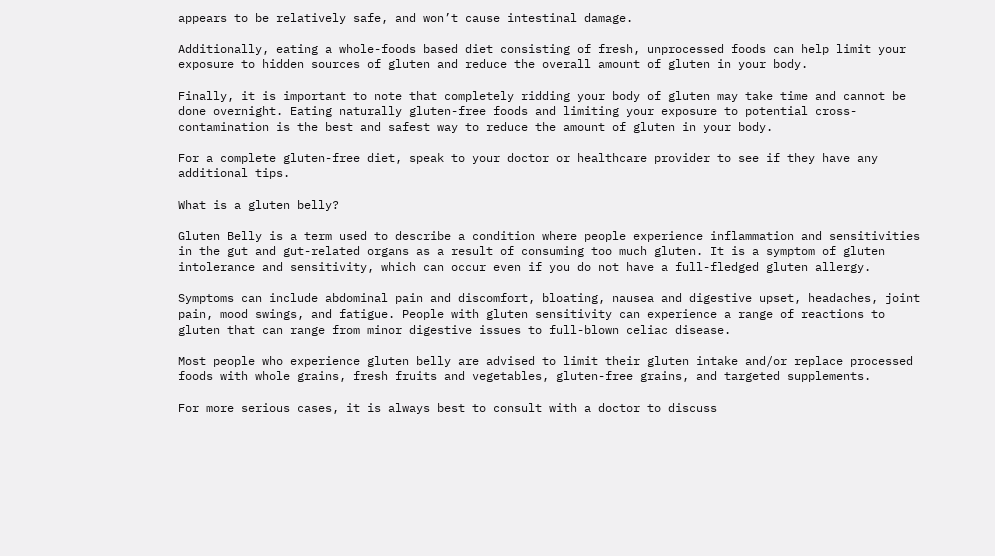appears to be relatively safe, and won’t cause intestinal damage.

Additionally, eating a whole-foods based diet consisting of fresh, unprocessed foods can help limit your exposure to hidden sources of gluten and reduce the overall amount of gluten in your body.

Finally, it is important to note that completely ridding your body of gluten may take time and cannot be done overnight. Eating naturally gluten-free foods and limiting your exposure to potential cross-contamination is the best and safest way to reduce the amount of gluten in your body.

For a complete gluten-free diet, speak to your doctor or healthcare provider to see if they have any additional tips.

What is a gluten belly?

Gluten Belly is a term used to describe a condition where people experience inflammation and sensitivities in the gut and gut-related organs as a result of consuming too much gluten. It is a symptom of gluten intolerance and sensitivity, which can occur even if you do not have a full-fledged gluten allergy.

Symptoms can include abdominal pain and discomfort, bloating, nausea and digestive upset, headaches, joint pain, mood swings, and fatigue. People with gluten sensitivity can experience a range of reactions to gluten that can range from minor digestive issues to full-blown celiac disease.

Most people who experience gluten belly are advised to limit their gluten intake and/or replace processed foods with whole grains, fresh fruits and vegetables, gluten-free grains, and targeted supplements.

For more serious cases, it is always best to consult with a doctor to discuss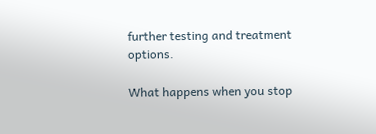further testing and treatment options.

What happens when you stop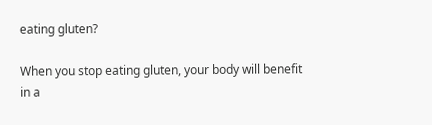eating gluten?

When you stop eating gluten, your body will benefit in a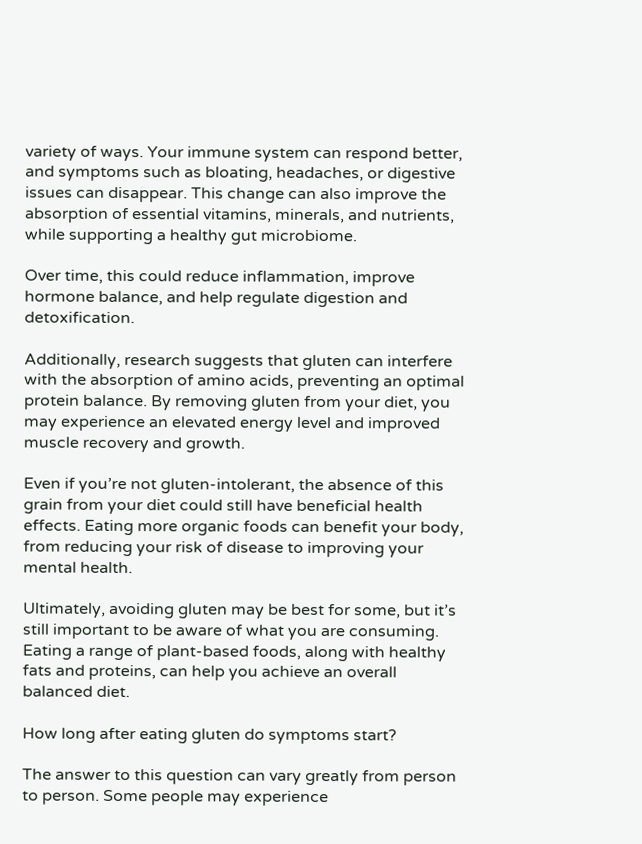variety of ways. Your immune system can respond better, and symptoms such as bloating, headaches, or digestive issues can disappear. This change can also improve the absorption of essential vitamins, minerals, and nutrients, while supporting a healthy gut microbiome.

Over time, this could reduce inflammation, improve hormone balance, and help regulate digestion and detoxification.

Additionally, research suggests that gluten can interfere with the absorption of amino acids, preventing an optimal protein balance. By removing gluten from your diet, you may experience an elevated energy level and improved muscle recovery and growth.

Even if you’re not gluten-intolerant, the absence of this grain from your diet could still have beneficial health effects. Eating more organic foods can benefit your body, from reducing your risk of disease to improving your mental health.

Ultimately, avoiding gluten may be best for some, but it’s still important to be aware of what you are consuming. Eating a range of plant-based foods, along with healthy fats and proteins, can help you achieve an overall balanced diet.

How long after eating gluten do symptoms start?

The answer to this question can vary greatly from person to person. Some people may experience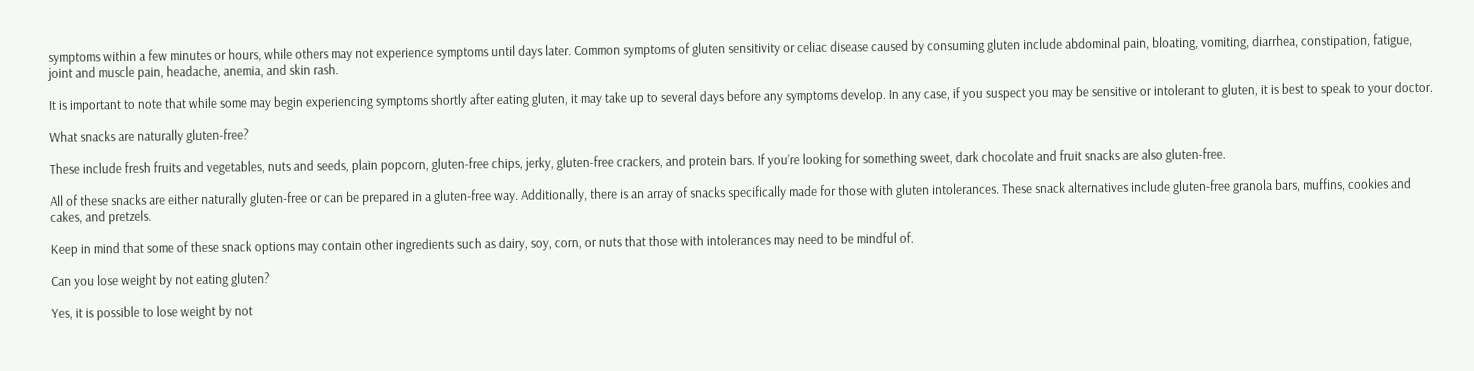symptoms within a few minutes or hours, while others may not experience symptoms until days later. Common symptoms of gluten sensitivity or celiac disease caused by consuming gluten include abdominal pain, bloating, vomiting, diarrhea, constipation, fatigue, joint and muscle pain, headache, anemia, and skin rash.

It is important to note that while some may begin experiencing symptoms shortly after eating gluten, it may take up to several days before any symptoms develop. In any case, if you suspect you may be sensitive or intolerant to gluten, it is best to speak to your doctor.

What snacks are naturally gluten-free?

These include fresh fruits and vegetables, nuts and seeds, plain popcorn, gluten-free chips, jerky, gluten-free crackers, and protein bars. If you’re looking for something sweet, dark chocolate and fruit snacks are also gluten-free.

All of these snacks are either naturally gluten-free or can be prepared in a gluten-free way. Additionally, there is an array of snacks specifically made for those with gluten intolerances. These snack alternatives include gluten-free granola bars, muffins, cookies and cakes, and pretzels.

Keep in mind that some of these snack options may contain other ingredients such as dairy, soy, corn, or nuts that those with intolerances may need to be mindful of.

Can you lose weight by not eating gluten?

Yes, it is possible to lose weight by not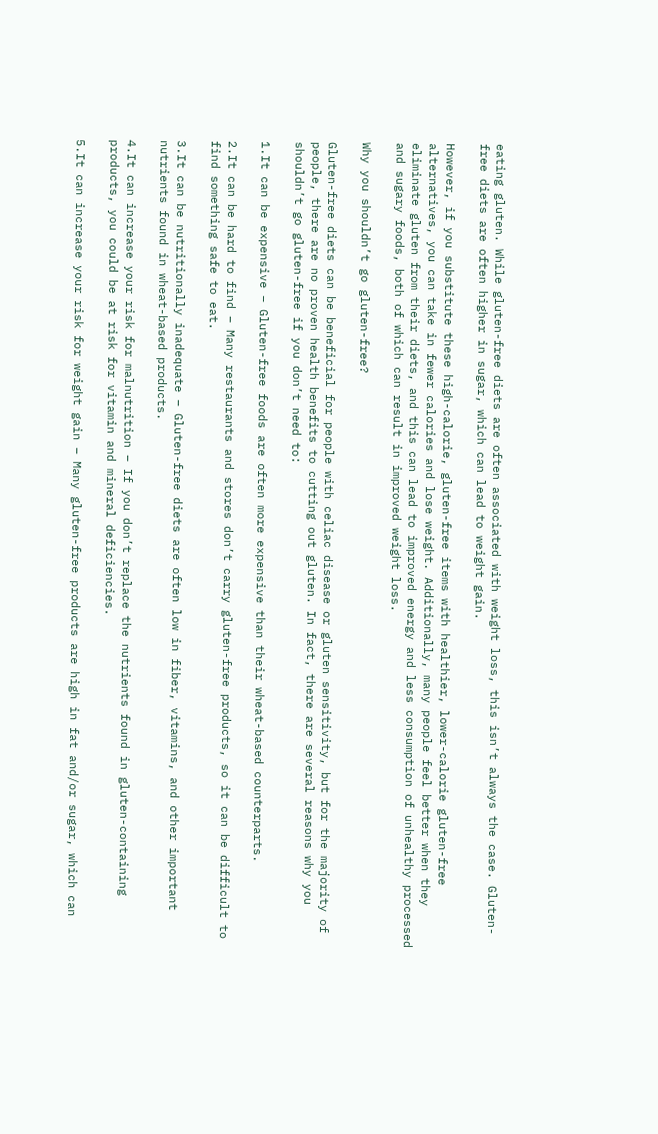eating gluten. While gluten-free diets are often associated with weight loss, this isn’t always the case. Gluten-free diets are often higher in sugar, which can lead to weight gain.

However, if you substitute these high-calorie, gluten-free items with healthier, lower-calorie gluten-free alternatives, you can take in fewer calories and lose weight. Additionally, many people feel better when they eliminate gluten from their diets, and this can lead to improved energy and less consumption of unhealthy processed and sugary foods, both of which can result in improved weight loss.

Why you shouldn’t go gluten-free?

Gluten-free diets can be beneficial for people with celiac disease or gluten sensitivity, but for the majority of people, there are no proven health benefits to cutting out gluten. In fact, there are several reasons why you shouldn’t go gluten-free if you don’t need to:

1.It can be expensive – Gluten-free foods are often more expensive than their wheat-based counterparts.

2.It can be hard to find – Many restaurants and stores don’t carry gluten-free products, so it can be difficult to find something safe to eat.

3.It can be nutritionally inadequate – Gluten-free diets are often low in fiber, vitamins, and other important nutrients found in wheat-based products.

4.It can increase your risk for malnutrition – If you don’t replace the nutrients found in gluten-containing products, you could be at risk for vitamin and mineral deficiencies.

5.It can increase your risk for weight gain – Many gluten-free products are high in fat and/or sugar, which can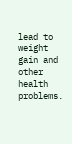lead to weight gain and other health problems.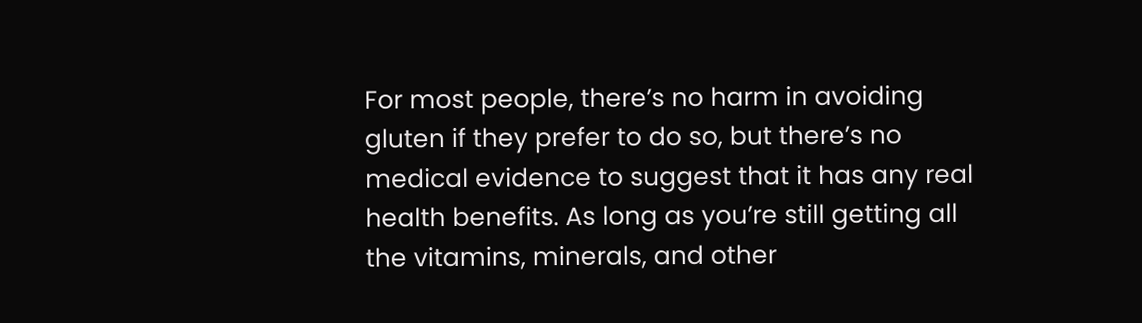For most people, there’s no harm in avoiding gluten if they prefer to do so, but there’s no medical evidence to suggest that it has any real health benefits. As long as you’re still getting all the vitamins, minerals, and other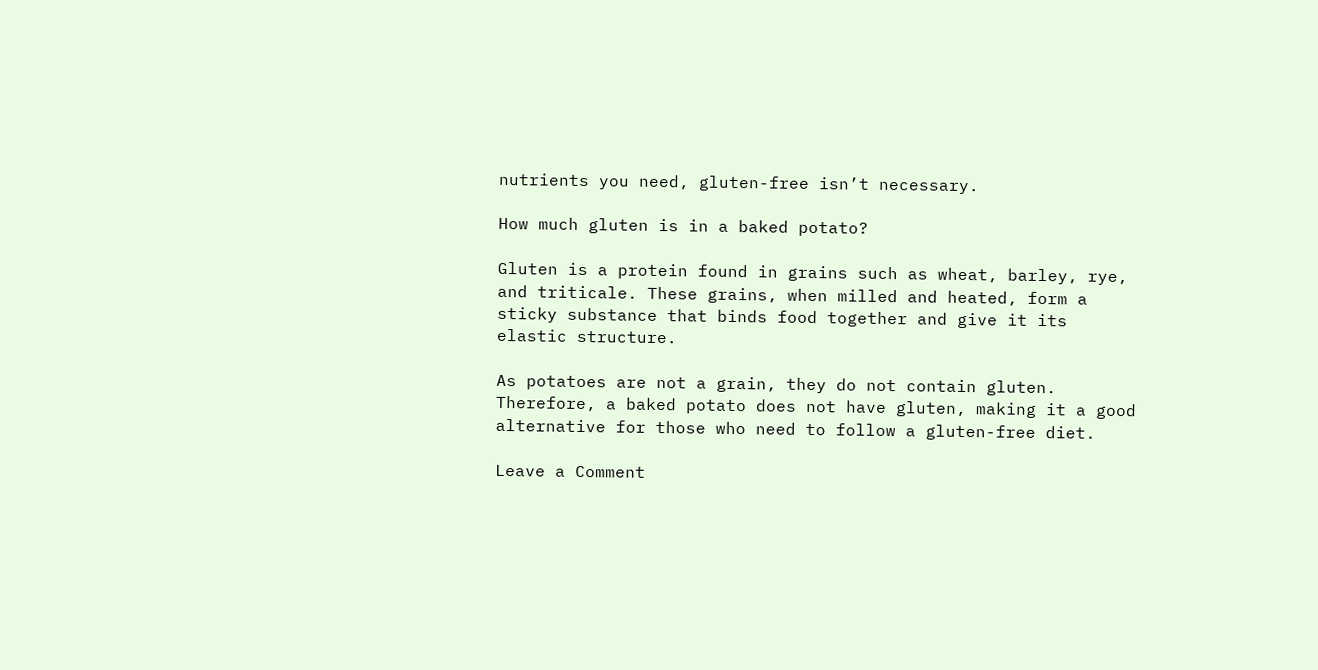nutrients you need, gluten-free isn’t necessary.

How much gluten is in a baked potato?

Gluten is a protein found in grains such as wheat, barley, rye, and triticale. These grains, when milled and heated, form a sticky substance that binds food together and give it its elastic structure.

As potatoes are not a grain, they do not contain gluten. Therefore, a baked potato does not have gluten, making it a good alternative for those who need to follow a gluten-free diet.

Leave a Comment